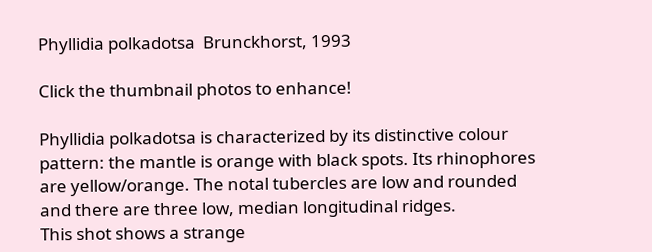Phyllidia polkadotsa  Brunckhorst, 1993

Click the thumbnail photos to enhance!

Phyllidia polkadotsa is characterized by its distinctive colour pattern: the mantle is orange with black spots. Its rhinophores are yellow/orange. The notal tubercles are low and rounded and there are three low, median longitudinal ridges.
This shot shows a strange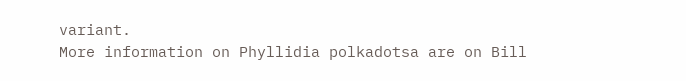variant.
More information on Phyllidia polkadotsa are on Bill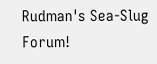Rudman's Sea-Slug Forum!